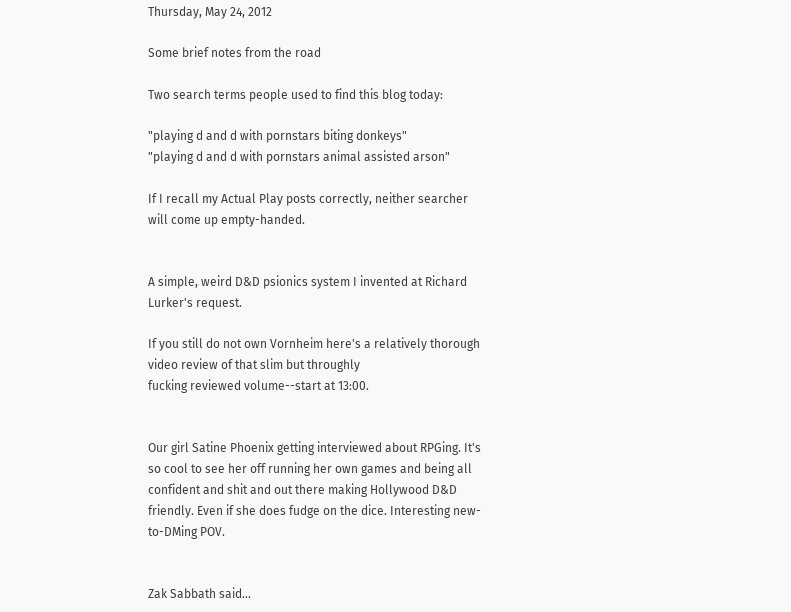Thursday, May 24, 2012

Some brief notes from the road

Two search terms people used to find this blog today:

"playing d and d with pornstars biting donkeys"
"playing d and d with pornstars animal assisted arson"

If I recall my Actual Play posts correctly, neither searcher will come up empty-handed.


A simple, weird D&D psionics system I invented at Richard Lurker's request.

If you still do not own Vornheim here's a relatively thorough video review of that slim but throughly
fucking reviewed volume--start at 13:00.


Our girl Satine Phoenix getting interviewed about RPGing. It's so cool to see her off running her own games and being all confident and shit and out there making Hollywood D&D friendly. Even if she does fudge on the dice. Interesting new-to-DMing POV.


Zak Sabbath said...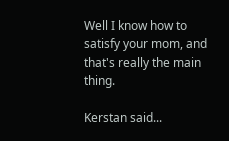Well I know how to satisfy your mom, and that's really the main thing.

Kerstan said...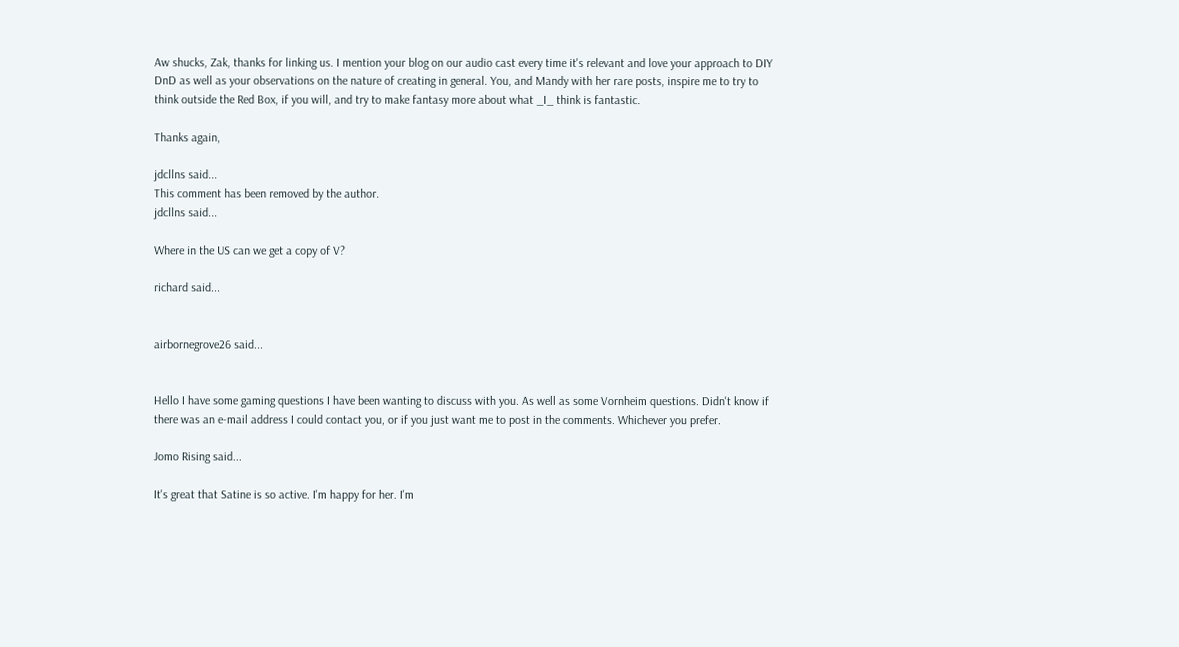Aw shucks, Zak, thanks for linking us. I mention your blog on our audio cast every time it's relevant and love your approach to DIY DnD as well as your observations on the nature of creating in general. You, and Mandy with her rare posts, inspire me to try to think outside the Red Box, if you will, and try to make fantasy more about what _I_ think is fantastic.

Thanks again,

jdcllns said...
This comment has been removed by the author.
jdcllns said...

Where in the US can we get a copy of V?

richard said...


airbornegrove26 said...


Hello I have some gaming questions I have been wanting to discuss with you. As well as some Vornheim questions. Didn't know if there was an e-mail address I could contact you, or if you just want me to post in the comments. Whichever you prefer.

Jomo Rising said...

It's great that Satine is so active. I'm happy for her. I'm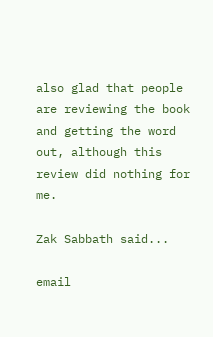also glad that people are reviewing the book and getting the word out, although this review did nothing for me.

Zak Sabbath said...

email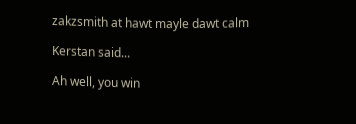zakzsmith at hawt mayle dawt calm

Kerstan said...

Ah well, you win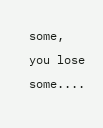some, you lose some....